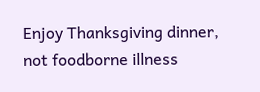Enjoy Thanksgiving dinner, not foodborne illness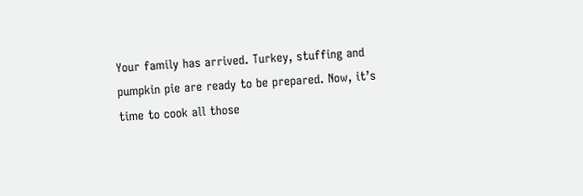Your family has arrived. Turkey, stuffing and pumpkin pie are ready to be prepared. Now, it’s time to cook all those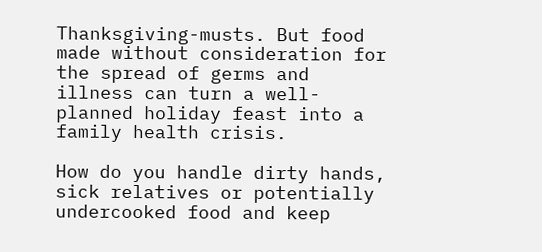Thanksgiving-musts. But food made without consideration for the spread of germs and illness can turn a well-planned holiday feast into a family health crisis.

How do you handle dirty hands, sick relatives or potentially undercooked food and keep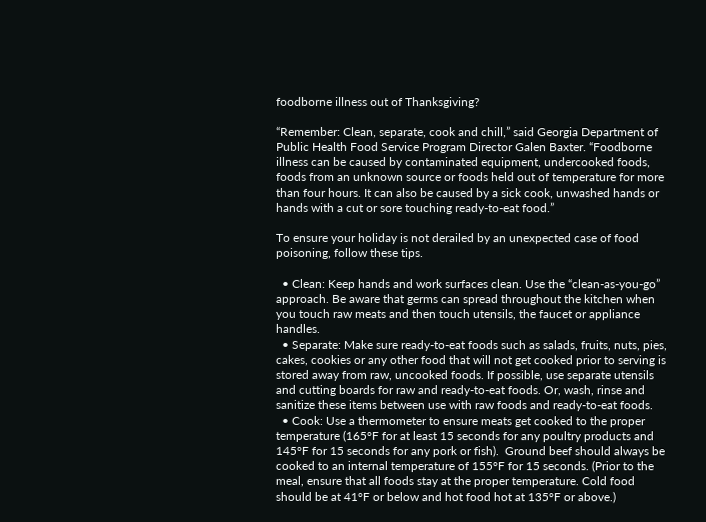foodborne illness out of Thanksgiving?

“Remember: Clean, separate, cook and chill,” said Georgia Department of Public Health Food Service Program Director Galen Baxter. “Foodborne illness can be caused by contaminated equipment, undercooked foods, foods from an unknown source or foods held out of temperature for more than four hours. It can also be caused by a sick cook, unwashed hands or hands with a cut or sore touching ready-to-eat food.”

To ensure your holiday is not derailed by an unexpected case of food poisoning, follow these tips.

  • Clean: Keep hands and work surfaces clean. Use the “clean-as-you-go” approach. Be aware that germs can spread throughout the kitchen when you touch raw meats and then touch utensils, the faucet or appliance handles.
  • Separate: Make sure ready-to-eat foods such as salads, fruits, nuts, pies, cakes, cookies or any other food that will not get cooked prior to serving is stored away from raw, uncooked foods. If possible, use separate utensils and cutting boards for raw and ready-to-eat foods. Or, wash, rinse and sanitize these items between use with raw foods and ready-to-eat foods.
  • Cook: Use a thermometer to ensure meats get cooked to the proper temperature (165°F for at least 15 seconds for any poultry products and 145°F for 15 seconds for any pork or fish).  Ground beef should always be cooked to an internal temperature of 155°F for 15 seconds. (Prior to the meal, ensure that all foods stay at the proper temperature. Cold food should be at 41°F or below and hot food hot at 135°F or above.)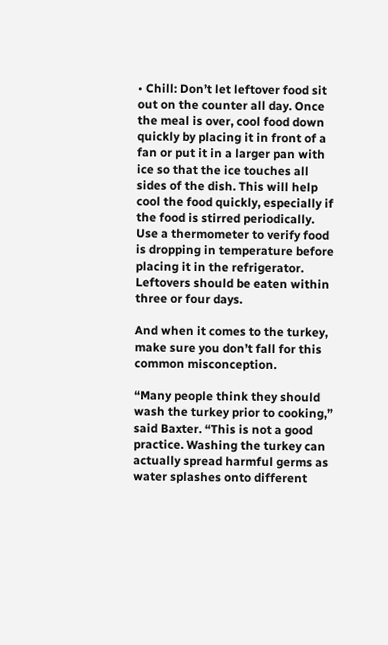• Chill: Don’t let leftover food sit out on the counter all day. Once the meal is over, cool food down quickly by placing it in front of a fan or put it in a larger pan with ice so that the ice touches all sides of the dish. This will help cool the food quickly, especially if the food is stirred periodically. Use a thermometer to verify food is dropping in temperature before placing it in the refrigerator. Leftovers should be eaten within three or four days.

And when it comes to the turkey, make sure you don’t fall for this common misconception.

“Many people think they should wash the turkey prior to cooking,” said Baxter. “This is not a good practice. Washing the turkey can actually spread harmful germs as water splashes onto different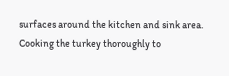surfaces around the kitchen and sink area. Cooking the turkey thoroughly to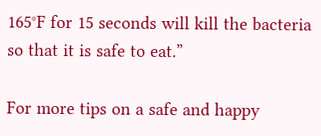165°F for 15 seconds will kill the bacteria so that it is safe to eat.”

For more tips on a safe and happy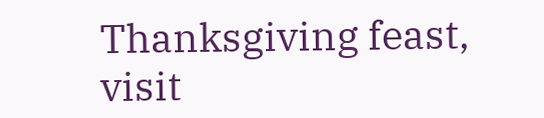Thanksgiving feast, visit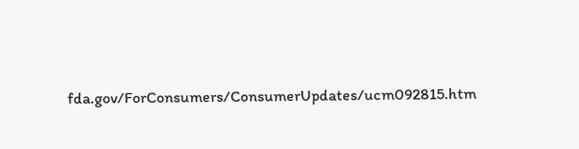fda.gov/ForConsumers/ConsumerUpdates/ucm092815.htm